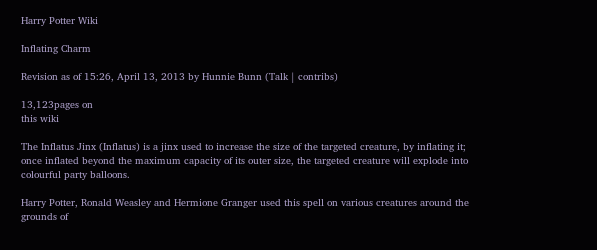Harry Potter Wiki

Inflating Charm

Revision as of 15:26, April 13, 2013 by Hunnie Bunn (Talk | contribs)

13,123pages on
this wiki

The Inflatus Jinx (Inflatus) is a jinx used to increase the size of the targeted creature, by inflating it; once inflated beyond the maximum capacity of its outer size, the targeted creature will explode into colourful party balloons.

Harry Potter, Ronald Weasley and Hermione Granger used this spell on various creatures around the grounds of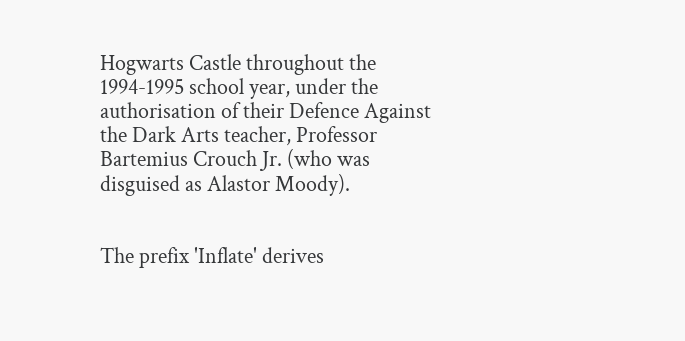Hogwarts Castle throughout the 1994-1995 school year, under the authorisation of their Defence Against the Dark Arts teacher, Professor Bartemius Crouch Jr. (who was disguised as Alastor Moody).


The prefix 'Inflate' derives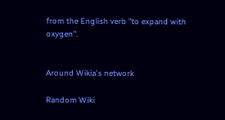from the English verb "to expand with oxygen".


Around Wikia's network

Random Wiki